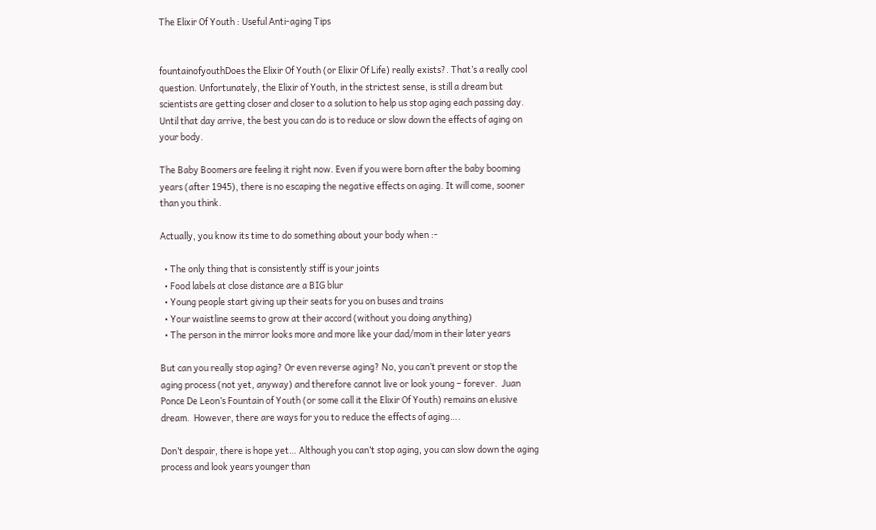The Elixir Of Youth : Useful Anti-aging Tips


fountainofyouthDoes the Elixir Of Youth (or Elixir Of Life) really exists?. That’s a really cool question. Unfortunately, the Elixir of Youth, in the strictest sense, is still a dream but scientists are getting closer and closer to a solution to help us stop aging each passing day. Until that day arrive, the best you can do is to reduce or slow down the effects of aging on your body.

The Baby Boomers are feeling it right now. Even if you were born after the baby booming years (after 1945), there is no escaping the negative effects on aging. It will come, sooner than you think.

Actually, you know its time to do something about your body when :-

  • The only thing that is consistently stiff is your joints
  • Food labels at close distance are a BIG blur
  • Young people start giving up their seats for you on buses and trains
  • Your waistline seems to grow at their accord (without you doing anything)
  • The person in the mirror looks more and more like your dad/mom in their later years

But can you really stop aging? Or even reverse aging? No, you can’t prevent or stop the aging process (not yet, anyway) and therefore cannot live or look young – forever.  Juan Ponce De Leon’s Fountain of Youth (or some call it the Elixir Of Youth) remains an elusive dream.  However, there are ways for you to reduce the effects of aging….

Don’t despair, there is hope yet… Although you can’t stop aging, you can slow down the aging process and look years younger than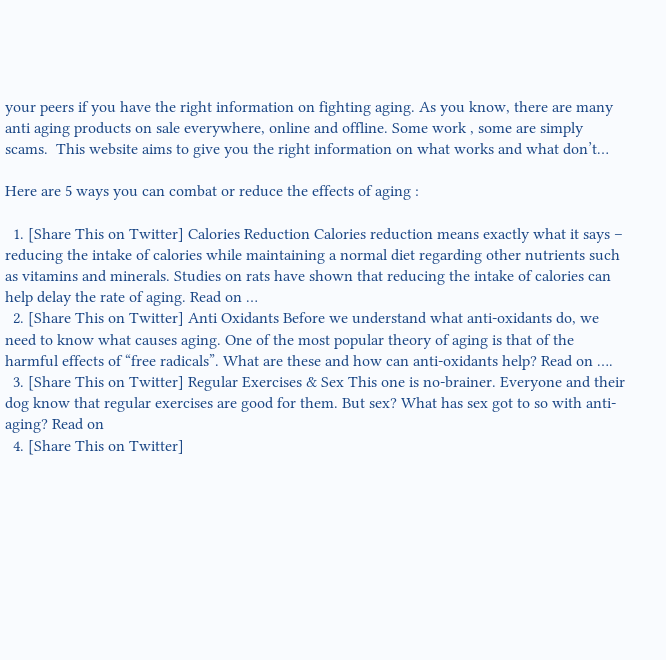your peers if you have the right information on fighting aging. As you know, there are many anti aging products on sale everywhere, online and offline. Some work , some are simply scams.  This website aims to give you the right information on what works and what don’t…

Here are 5 ways you can combat or reduce the effects of aging :

  1. [Share This on Twitter] Calories Reduction Calories reduction means exactly what it says – reducing the intake of calories while maintaining a normal diet regarding other nutrients such as vitamins and minerals. Studies on rats have shown that reducing the intake of calories can help delay the rate of aging. Read on …
  2. [Share This on Twitter] Anti Oxidants Before we understand what anti-oxidants do, we need to know what causes aging. One of the most popular theory of aging is that of the harmful effects of “free radicals”. What are these and how can anti-oxidants help? Read on ….
  3. [Share This on Twitter] Regular Exercises & Sex This one is no-brainer. Everyone and their dog know that regular exercises are good for them. But sex? What has sex got to so with anti-aging? Read on
  4. [Share This on Twitter]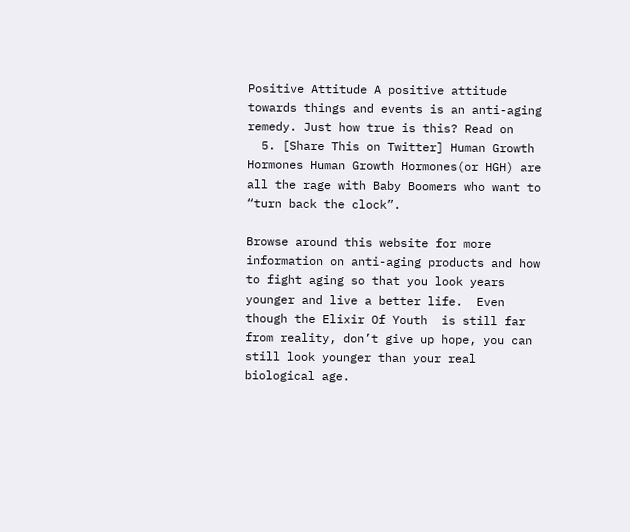Positive Attitude A positive attitude towards things and events is an anti-aging remedy. Just how true is this? Read on
  5. [Share This on Twitter] Human Growth Hormones Human Growth Hormones(or HGH) are all the rage with Baby Boomers who want to “turn back the clock”.

Browse around this website for more information on anti-aging products and how to fight aging so that you look years younger and live a better life.  Even though the Elixir Of Youth  is still far from reality, don’t give up hope, you can still look younger than your real biological age.